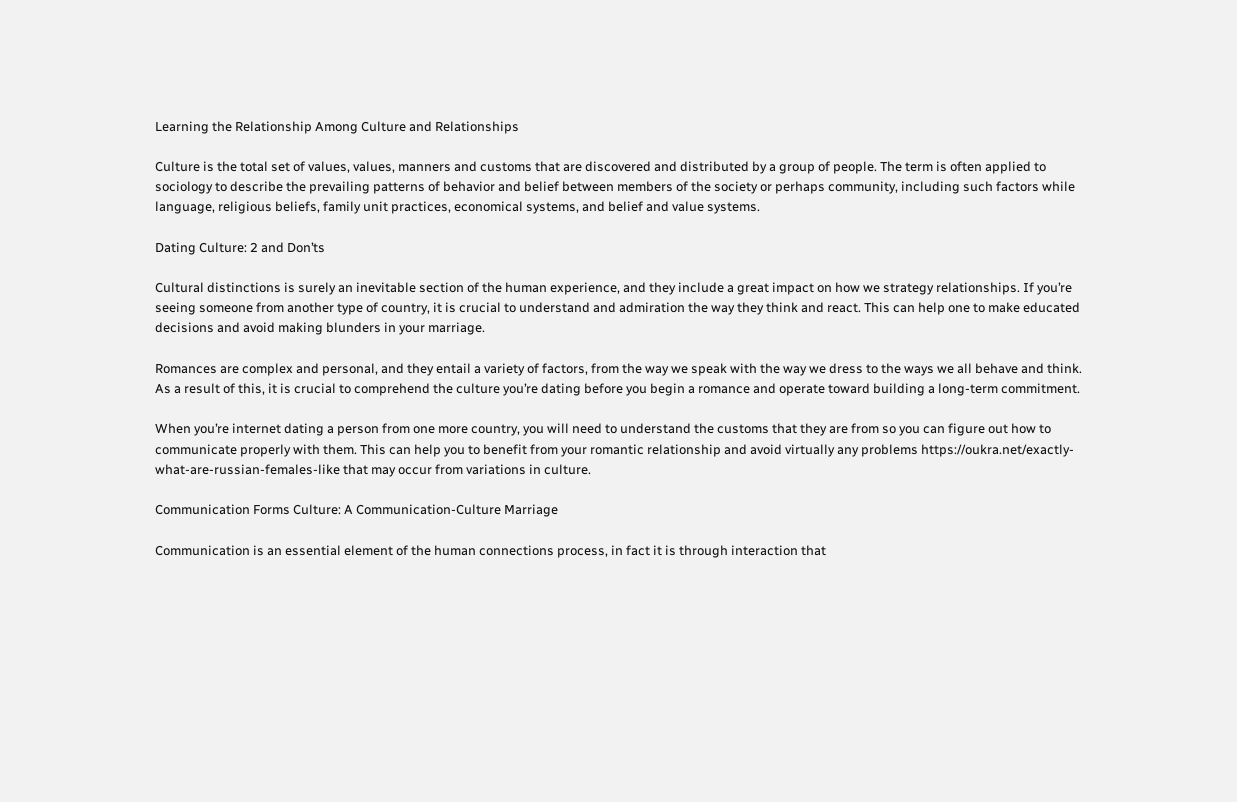Learning the Relationship Among Culture and Relationships

Culture is the total set of values, values, manners and customs that are discovered and distributed by a group of people. The term is often applied to sociology to describe the prevailing patterns of behavior and belief between members of the society or perhaps community, including such factors while language, religious beliefs, family unit practices, economical systems, and belief and value systems.

Dating Culture: 2 and Don’ts

Cultural distinctions is surely an inevitable section of the human experience, and they include a great impact on how we strategy relationships. If you’re seeing someone from another type of country, it is crucial to understand and admiration the way they think and react. This can help one to make educated decisions and avoid making blunders in your marriage.

Romances are complex and personal, and they entail a variety of factors, from the way we speak with the way we dress to the ways we all behave and think. As a result of this, it is crucial to comprehend the culture you’re dating before you begin a romance and operate toward building a long-term commitment.

When you’re internet dating a person from one more country, you will need to understand the customs that they are from so you can figure out how to communicate properly with them. This can help you to benefit from your romantic relationship and avoid virtually any problems https://oukra.net/exactly-what-are-russian-females-like that may occur from variations in culture.

Communication Forms Culture: A Communication-Culture Marriage

Communication is an essential element of the human connections process, in fact it is through interaction that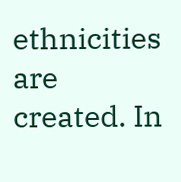ethnicities are created. In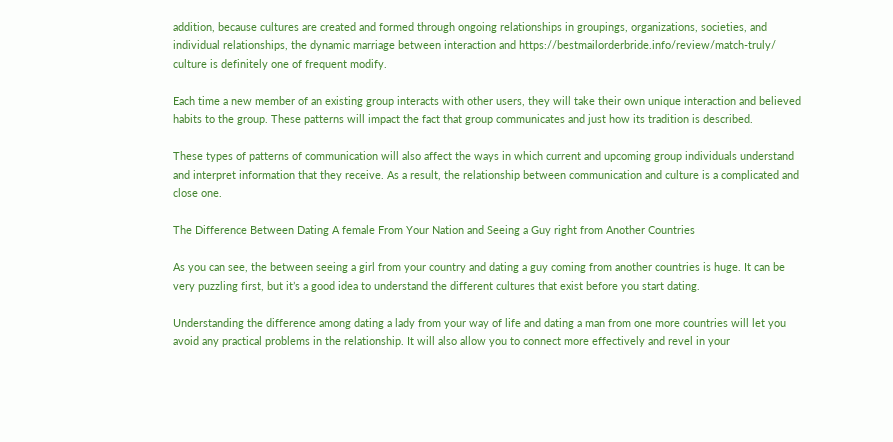addition, because cultures are created and formed through ongoing relationships in groupings, organizations, societies, and individual relationships, the dynamic marriage between interaction and https://bestmailorderbride.info/review/match-truly/ culture is definitely one of frequent modify.

Each time a new member of an existing group interacts with other users, they will take their own unique interaction and believed habits to the group. These patterns will impact the fact that group communicates and just how its tradition is described.

These types of patterns of communication will also affect the ways in which current and upcoming group individuals understand and interpret information that they receive. As a result, the relationship between communication and culture is a complicated and close one.

The Difference Between Dating A female From Your Nation and Seeing a Guy right from Another Countries

As you can see, the between seeing a girl from your country and dating a guy coming from another countries is huge. It can be very puzzling first, but it’s a good idea to understand the different cultures that exist before you start dating.

Understanding the difference among dating a lady from your way of life and dating a man from one more countries will let you avoid any practical problems in the relationship. It will also allow you to connect more effectively and revel in your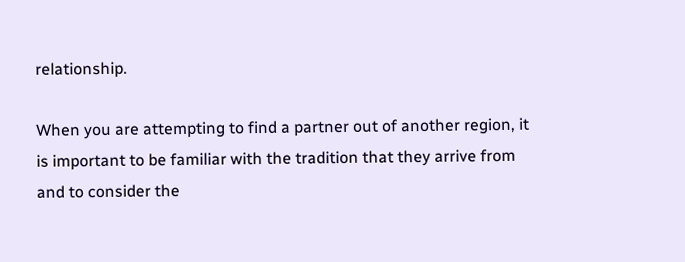relationship.

When you are attempting to find a partner out of another region, it is important to be familiar with the tradition that they arrive from and to consider the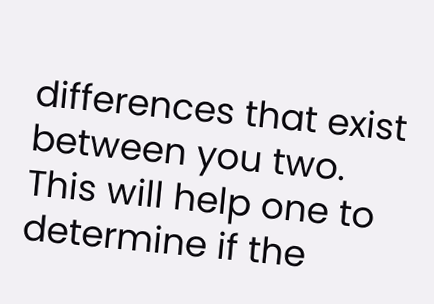differences that exist between you two. This will help one to determine if the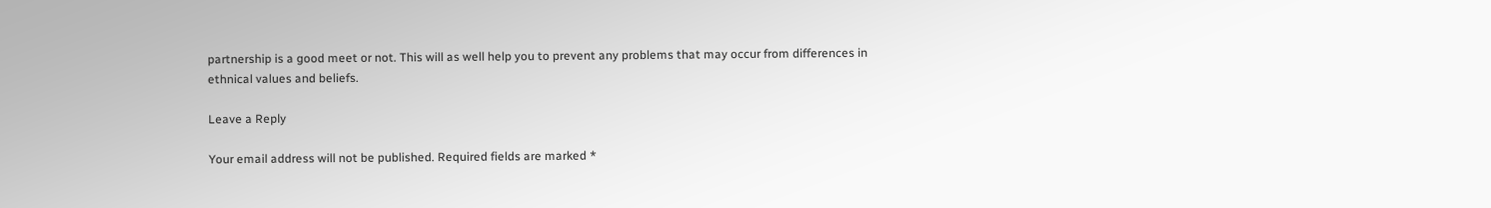partnership is a good meet or not. This will as well help you to prevent any problems that may occur from differences in ethnical values and beliefs.

Leave a Reply

Your email address will not be published. Required fields are marked *